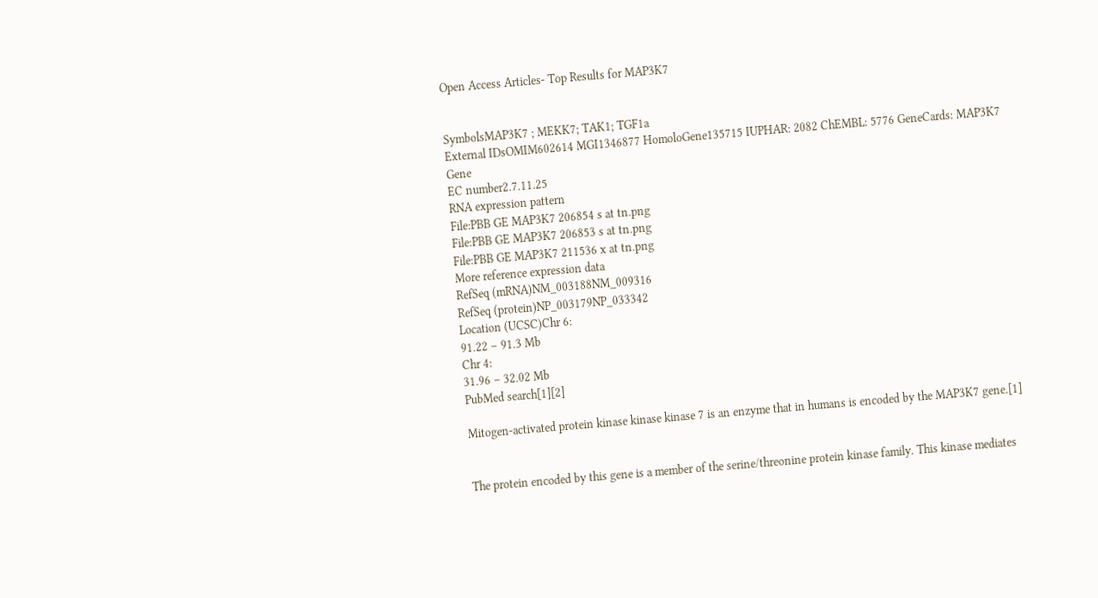Open Access Articles- Top Results for MAP3K7


SymbolsMAP3K7 ; MEKK7; TAK1; TGF1a
External IDsOMIM602614 MGI1346877 HomoloGene135715 IUPHAR: 2082 ChEMBL: 5776 GeneCards: MAP3K7 Gene
EC number2.7.11.25
RNA expression pattern
File:PBB GE MAP3K7 206854 s at tn.png
File:PBB GE MAP3K7 206853 s at tn.png
File:PBB GE MAP3K7 211536 x at tn.png
More reference expression data
RefSeq (mRNA)NM_003188NM_009316
RefSeq (protein)NP_003179NP_033342
Location (UCSC)Chr 6:
91.22 – 91.3 Mb
Chr 4:
31.96 – 32.02 Mb
PubMed search[1][2]

Mitogen-activated protein kinase kinase kinase 7 is an enzyme that in humans is encoded by the MAP3K7 gene.[1]


The protein encoded by this gene is a member of the serine/threonine protein kinase family. This kinase mediates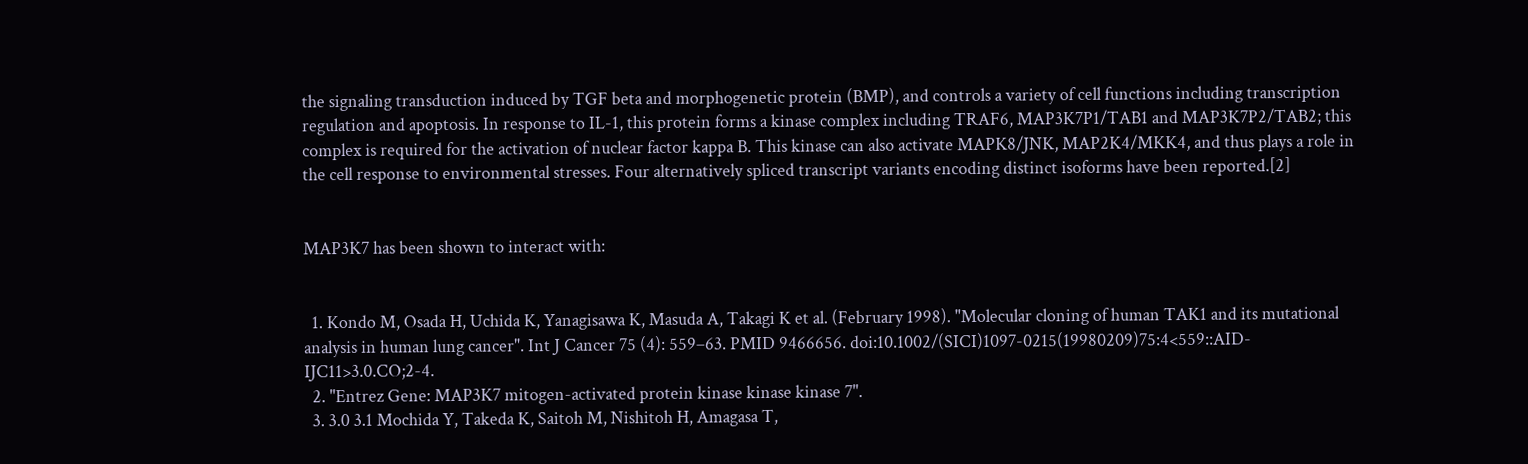the signaling transduction induced by TGF beta and morphogenetic protein (BMP), and controls a variety of cell functions including transcription regulation and apoptosis. In response to IL-1, this protein forms a kinase complex including TRAF6, MAP3K7P1/TAB1 and MAP3K7P2/TAB2; this complex is required for the activation of nuclear factor kappa B. This kinase can also activate MAPK8/JNK, MAP2K4/MKK4, and thus plays a role in the cell response to environmental stresses. Four alternatively spliced transcript variants encoding distinct isoforms have been reported.[2]


MAP3K7 has been shown to interact with:


  1. Kondo M, Osada H, Uchida K, Yanagisawa K, Masuda A, Takagi K et al. (February 1998). "Molecular cloning of human TAK1 and its mutational analysis in human lung cancer". Int J Cancer 75 (4): 559–63. PMID 9466656. doi:10.1002/(SICI)1097-0215(19980209)75:4<559::AID-IJC11>3.0.CO;2-4.
  2. "Entrez Gene: MAP3K7 mitogen-activated protein kinase kinase kinase 7".
  3. 3.0 3.1 Mochida Y, Takeda K, Saitoh M, Nishitoh H, Amagasa T,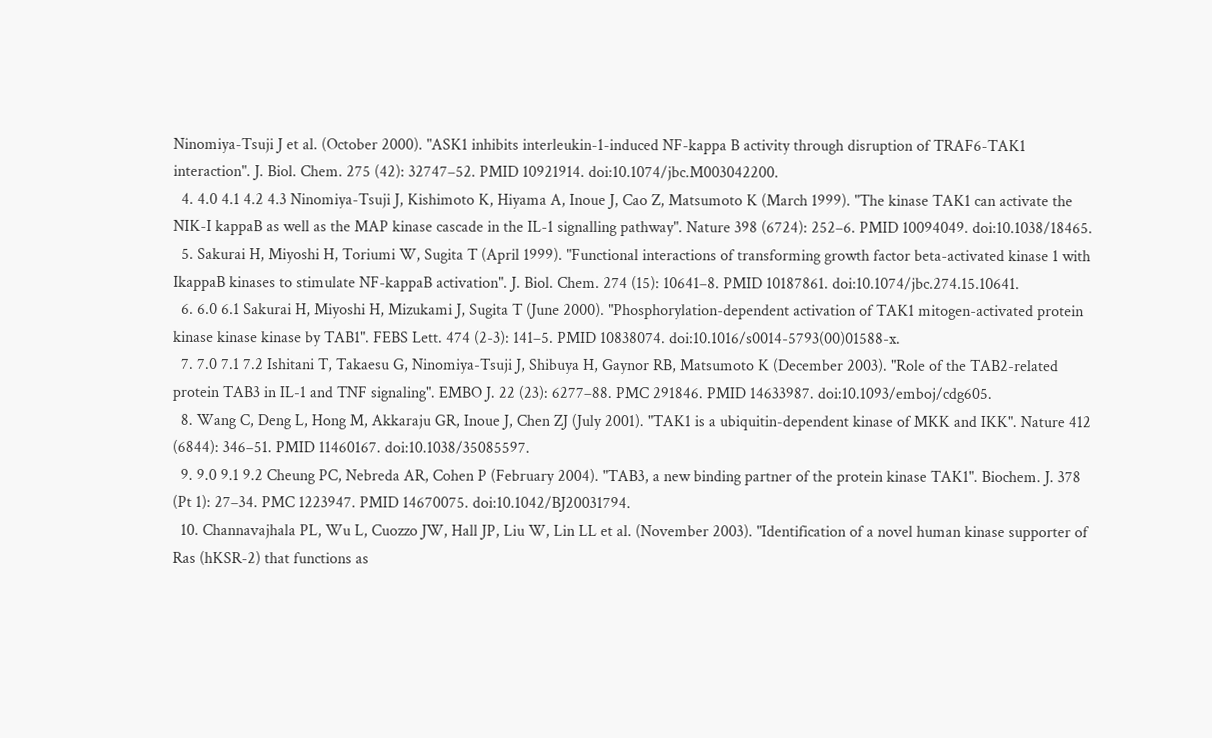Ninomiya-Tsuji J et al. (October 2000). "ASK1 inhibits interleukin-1-induced NF-kappa B activity through disruption of TRAF6-TAK1 interaction". J. Biol. Chem. 275 (42): 32747–52. PMID 10921914. doi:10.1074/jbc.M003042200.
  4. 4.0 4.1 4.2 4.3 Ninomiya-Tsuji J, Kishimoto K, Hiyama A, Inoue J, Cao Z, Matsumoto K (March 1999). "The kinase TAK1 can activate the NIK-I kappaB as well as the MAP kinase cascade in the IL-1 signalling pathway". Nature 398 (6724): 252–6. PMID 10094049. doi:10.1038/18465.
  5. Sakurai H, Miyoshi H, Toriumi W, Sugita T (April 1999). "Functional interactions of transforming growth factor beta-activated kinase 1 with IkappaB kinases to stimulate NF-kappaB activation". J. Biol. Chem. 274 (15): 10641–8. PMID 10187861. doi:10.1074/jbc.274.15.10641.
  6. 6.0 6.1 Sakurai H, Miyoshi H, Mizukami J, Sugita T (June 2000). "Phosphorylation-dependent activation of TAK1 mitogen-activated protein kinase kinase kinase by TAB1". FEBS Lett. 474 (2-3): 141–5. PMID 10838074. doi:10.1016/s0014-5793(00)01588-x.
  7. 7.0 7.1 7.2 Ishitani T, Takaesu G, Ninomiya-Tsuji J, Shibuya H, Gaynor RB, Matsumoto K (December 2003). "Role of the TAB2-related protein TAB3 in IL-1 and TNF signaling". EMBO J. 22 (23): 6277–88. PMC 291846. PMID 14633987. doi:10.1093/emboj/cdg605.
  8. Wang C, Deng L, Hong M, Akkaraju GR, Inoue J, Chen ZJ (July 2001). "TAK1 is a ubiquitin-dependent kinase of MKK and IKK". Nature 412 (6844): 346–51. PMID 11460167. doi:10.1038/35085597.
  9. 9.0 9.1 9.2 Cheung PC, Nebreda AR, Cohen P (February 2004). "TAB3, a new binding partner of the protein kinase TAK1". Biochem. J. 378 (Pt 1): 27–34. PMC 1223947. PMID 14670075. doi:10.1042/BJ20031794.
  10. Channavajhala PL, Wu L, Cuozzo JW, Hall JP, Liu W, Lin LL et al. (November 2003). "Identification of a novel human kinase supporter of Ras (hKSR-2) that functions as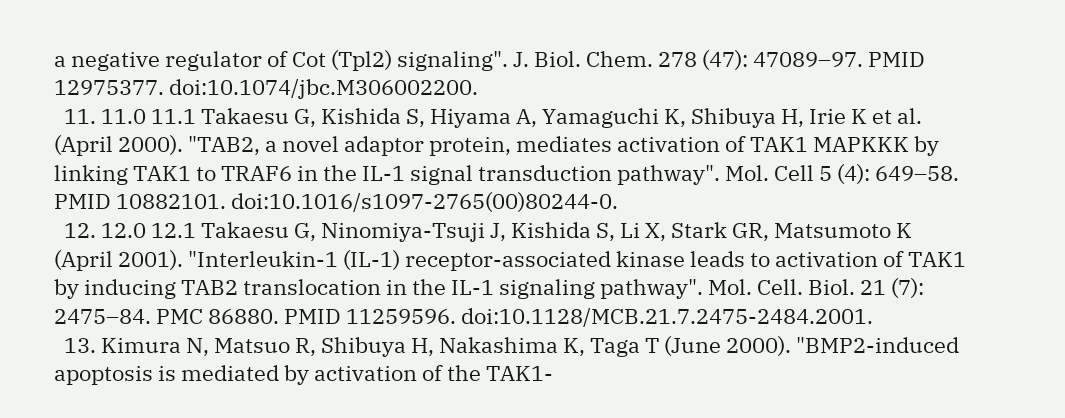a negative regulator of Cot (Tpl2) signaling". J. Biol. Chem. 278 (47): 47089–97. PMID 12975377. doi:10.1074/jbc.M306002200.
  11. 11.0 11.1 Takaesu G, Kishida S, Hiyama A, Yamaguchi K, Shibuya H, Irie K et al. (April 2000). "TAB2, a novel adaptor protein, mediates activation of TAK1 MAPKKK by linking TAK1 to TRAF6 in the IL-1 signal transduction pathway". Mol. Cell 5 (4): 649–58. PMID 10882101. doi:10.1016/s1097-2765(00)80244-0.
  12. 12.0 12.1 Takaesu G, Ninomiya-Tsuji J, Kishida S, Li X, Stark GR, Matsumoto K (April 2001). "Interleukin-1 (IL-1) receptor-associated kinase leads to activation of TAK1 by inducing TAB2 translocation in the IL-1 signaling pathway". Mol. Cell. Biol. 21 (7): 2475–84. PMC 86880. PMID 11259596. doi:10.1128/MCB.21.7.2475-2484.2001.
  13. Kimura N, Matsuo R, Shibuya H, Nakashima K, Taga T (June 2000). "BMP2-induced apoptosis is mediated by activation of the TAK1-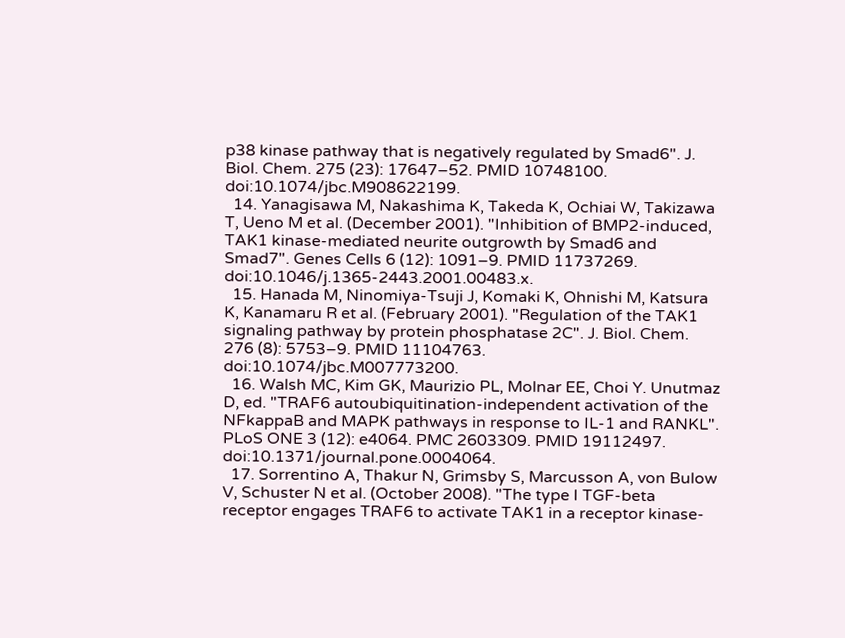p38 kinase pathway that is negatively regulated by Smad6". J. Biol. Chem. 275 (23): 17647–52. PMID 10748100. doi:10.1074/jbc.M908622199.
  14. Yanagisawa M, Nakashima K, Takeda K, Ochiai W, Takizawa T, Ueno M et al. (December 2001). "Inhibition of BMP2-induced, TAK1 kinase-mediated neurite outgrowth by Smad6 and Smad7". Genes Cells 6 (12): 1091–9. PMID 11737269. doi:10.1046/j.1365-2443.2001.00483.x.
  15. Hanada M, Ninomiya-Tsuji J, Komaki K, Ohnishi M, Katsura K, Kanamaru R et al. (February 2001). "Regulation of the TAK1 signaling pathway by protein phosphatase 2C". J. Biol. Chem. 276 (8): 5753–9. PMID 11104763. doi:10.1074/jbc.M007773200.
  16. Walsh MC, Kim GK, Maurizio PL, Molnar EE, Choi Y. Unutmaz D, ed. "TRAF6 autoubiquitination-independent activation of the NFkappaB and MAPK pathways in response to IL-1 and RANKL". PLoS ONE 3 (12): e4064. PMC 2603309. PMID 19112497. doi:10.1371/journal.pone.0004064.
  17. Sorrentino A, Thakur N, Grimsby S, Marcusson A, von Bulow V, Schuster N et al. (October 2008). "The type I TGF-beta receptor engages TRAF6 to activate TAK1 in a receptor kinase-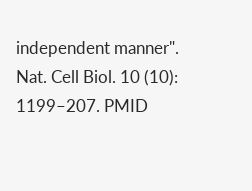independent manner". Nat. Cell Biol. 10 (10): 1199–207. PMID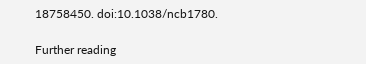18758450. doi:10.1038/ncb1780.

Further reading